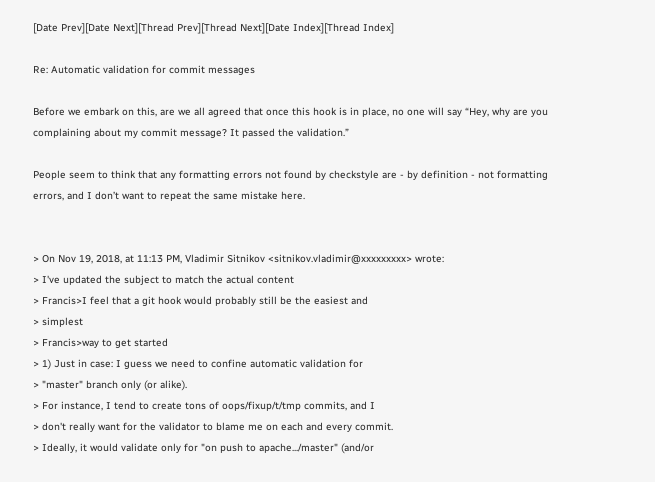[Date Prev][Date Next][Thread Prev][Thread Next][Date Index][Thread Index]

Re: Automatic validation for commit messages

Before we embark on this, are we all agreed that once this hook is in place, no one will say “Hey, why are you complaining about my commit message? It passed the validation.”

People seem to think that any formatting errors not found by checkstyle are - by definition - not formatting errors, and I don’t want to repeat the same mistake here.


> On Nov 19, 2018, at 11:13 PM, Vladimir Sitnikov <sitnikov.vladimir@xxxxxxxxx> wrote:
> I've updated the subject to match the actual content
> Francis>I feel that a git hook would probably still be the easiest and
> simplest
> Francis>way to get started
> 1) Just in case: I guess we need to confine automatic validation for
> "master" branch only (or alike).
> For instance, I tend to create tons of oops/fixup/t/tmp commits, and I
> don't really want for the validator to blame me on each and every commit.
> Ideally, it would validate only for "on push to apache.../master" (and/or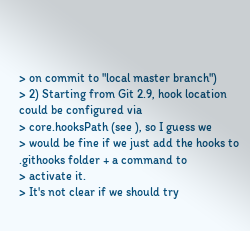> on commit to "local master branch")
> 2) Starting from Git 2.9, hook location could be configured via
> core.hooksPath (see ), so I guess we
> would be fine if we just add the hooks to .githooks folder + a command to
> activate it.
> It's not clear if we should try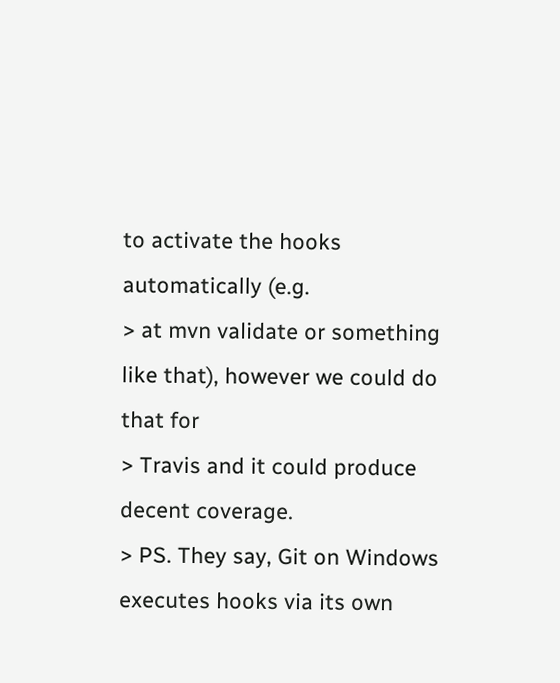to activate the hooks automatically (e.g.
> at mvn validate or something like that), however we could do that for
> Travis and it could produce decent coverage.
> PS. They say, Git on Windows executes hooks via its own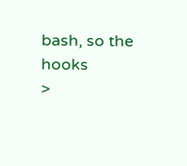bash, so the hooks
>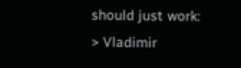should just work:
> Vladimir